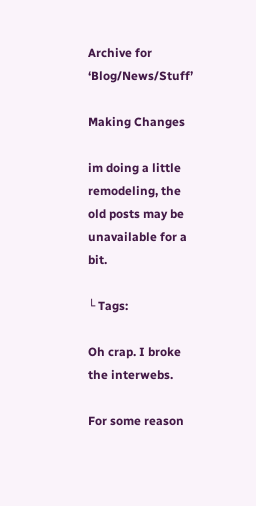Archive for ‘Blog/News/Stuff’

Making Changes

im doing a little remodeling, the old posts may be unavailable for a bit.

└ Tags:

Oh crap. I broke the interwebs.

For some reason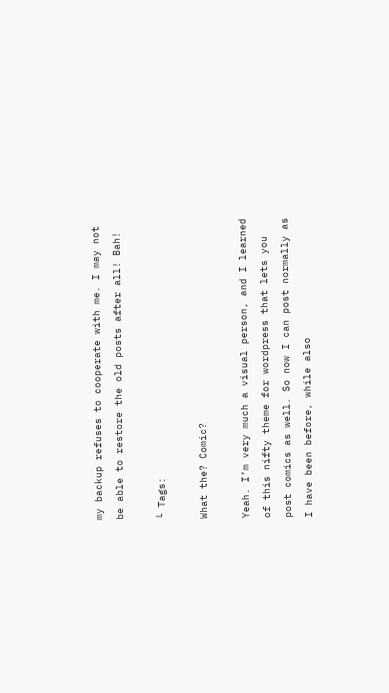my backup refuses to cooperate with me. I may not be able to restore the old posts after all! Bah!

└ Tags:

What the? Comic?

Yeah. I’m very much a visual person, and I learned of this nifty theme for wordpress that lets you post comics as well. So now I can post normally as I have been before, while also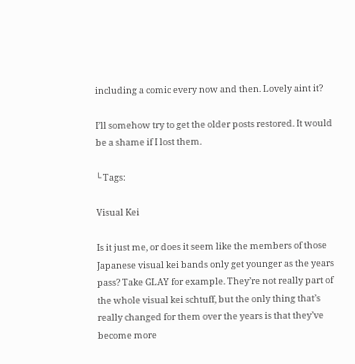including a comic every now and then. Lovely aint it?

I’ll somehow try to get the older posts restored. It would be a shame if I lost them.

└ Tags:

Visual Kei

Is it just me, or does it seem like the members of those Japanese visual kei bands only get younger as the years pass? Take GLAY for example. They’re not really part of the whole visual kei schtuff, but the only thing that’s really changed for them over the years is that they’ve become more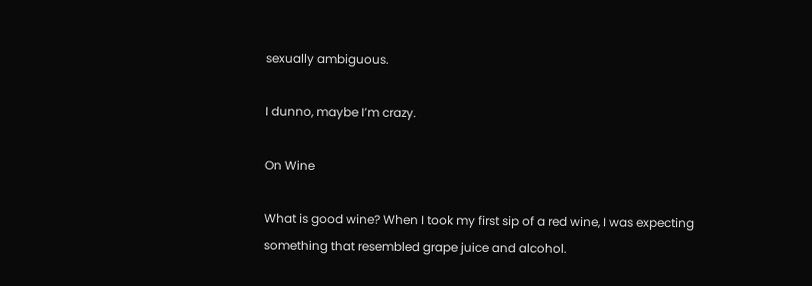sexually ambiguous.

I dunno, maybe I’m crazy.

On Wine

What is good wine? When I took my first sip of a red wine, I was expecting something that resembled grape juice and alcohol.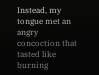Instead, my tongue met an angry concoction that tasted like burning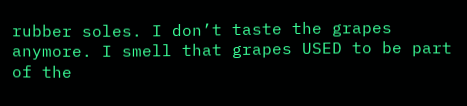rubber soles. I don’t taste the grapes anymore. I smell that grapes USED to be part of the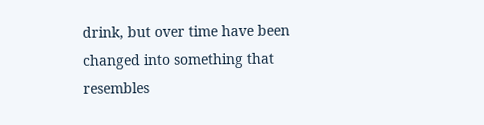drink, but over time have been changed into something that resembles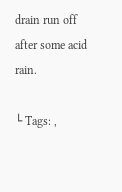drain run off after some acid rain.

└ Tags: ,